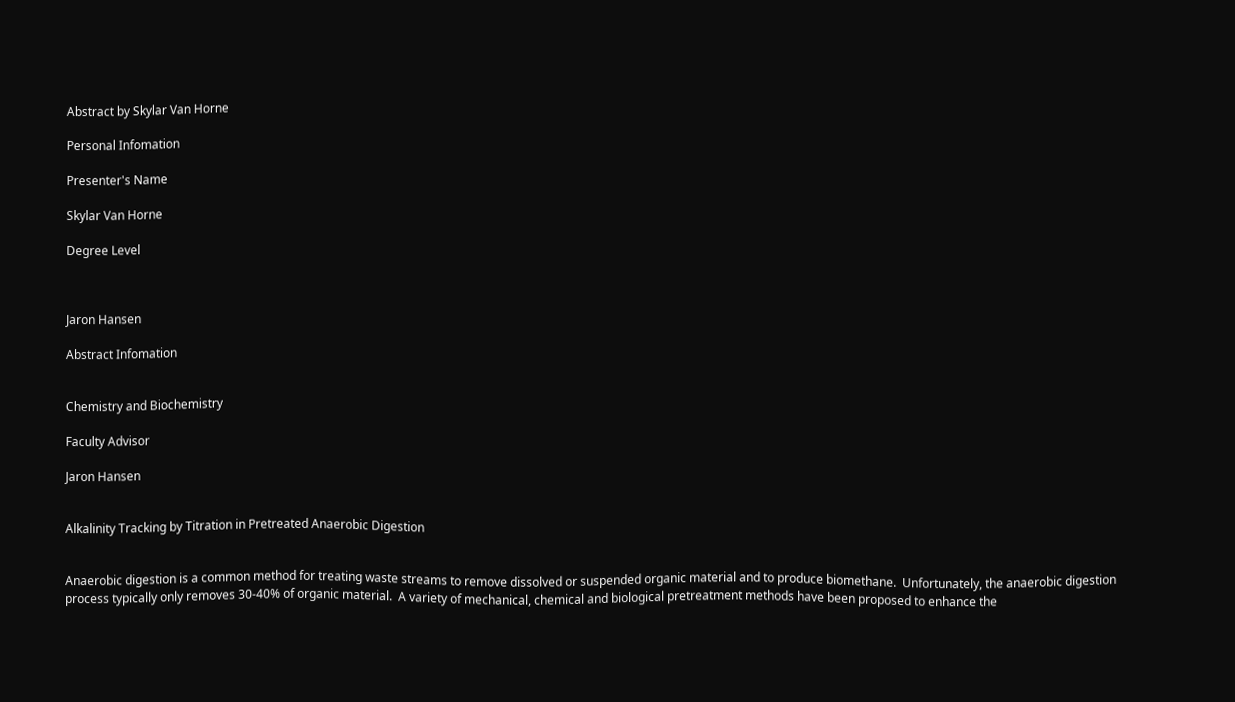Abstract by Skylar Van Horne

Personal Infomation

Presenter's Name

Skylar Van Horne

Degree Level



Jaron Hansen

Abstract Infomation


Chemistry and Biochemistry

Faculty Advisor

Jaron Hansen


Alkalinity Tracking by Titration in Pretreated Anaerobic Digestion


Anaerobic digestion is a common method for treating waste streams to remove dissolved or suspended organic material and to produce biomethane.  Unfortunately, the anaerobic digestion process typically only removes 30-40% of organic material.  A variety of mechanical, chemical and biological pretreatment methods have been proposed to enhance the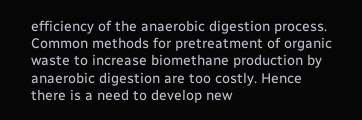efficiency of the anaerobic digestion process.  Common methods for pretreatment of organic waste to increase biomethane production by anaerobic digestion are too costly. Hence there is a need to develop new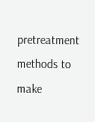pretreatment methods to make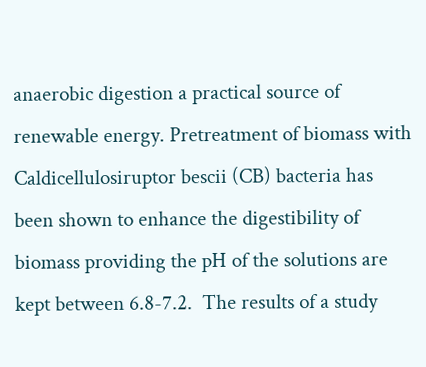anaerobic digestion a practical source of renewable energy. Pretreatment of biomass with Caldicellulosiruptor bescii (CB) bacteria has been shown to enhance the digestibility of biomass providing the pH of the solutions are kept between 6.8-7.2.  The results of a study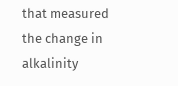that measured the change in alkalinity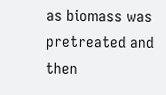as biomass was pretreated and then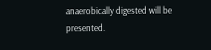anaerobically digested will be presented.